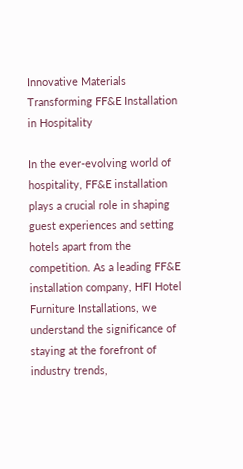Innovative Materials Transforming FF&E Installation in Hospitality

In the ever-evolving world of hospitality, FF&E installation plays a crucial role in shaping guest experiences and setting hotels apart from the competition. As a leading FF&E installation company, HFI Hotel Furniture Installations, we understand the significance of staying at the forefront of industry trends,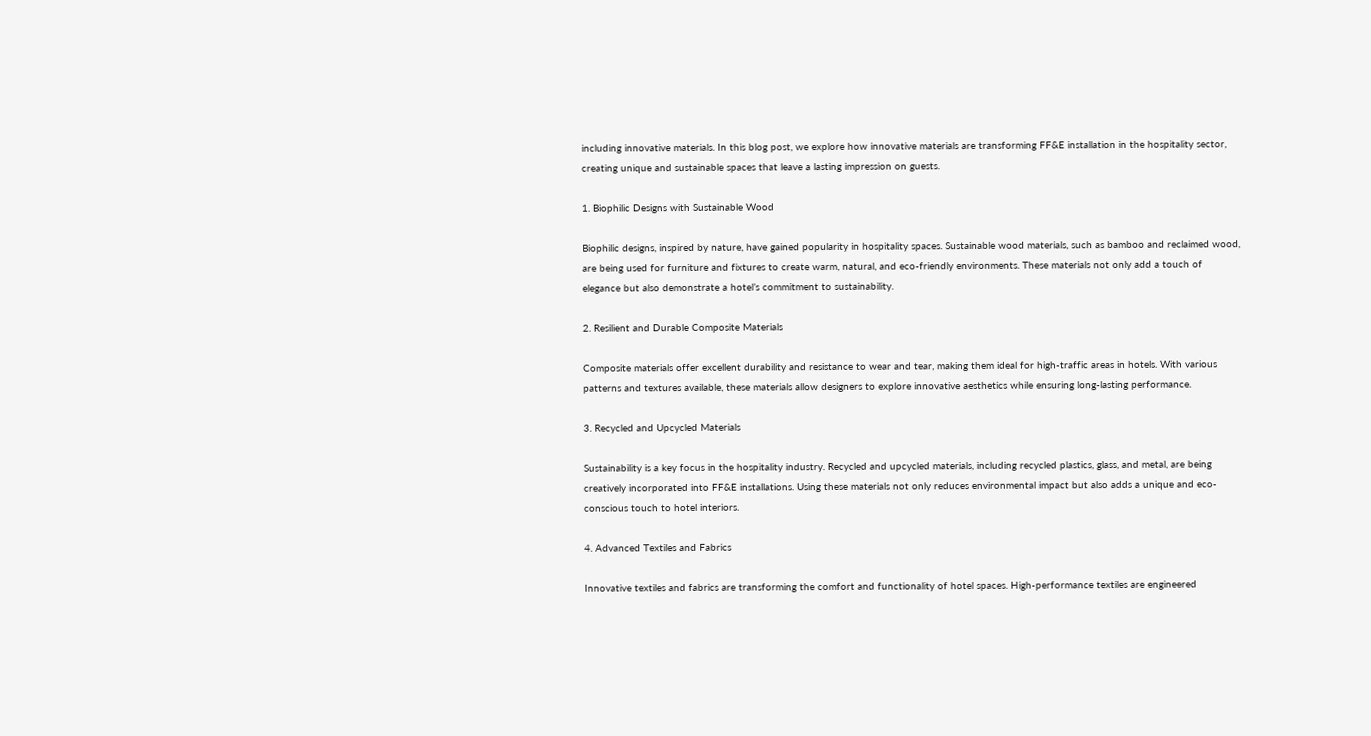including innovative materials. In this blog post, we explore how innovative materials are transforming FF&E installation in the hospitality sector, creating unique and sustainable spaces that leave a lasting impression on guests.

1. Biophilic Designs with Sustainable Wood

Biophilic designs, inspired by nature, have gained popularity in hospitality spaces. Sustainable wood materials, such as bamboo and reclaimed wood, are being used for furniture and fixtures to create warm, natural, and eco-friendly environments. These materials not only add a touch of elegance but also demonstrate a hotel’s commitment to sustainability.

2. Resilient and Durable Composite Materials

Composite materials offer excellent durability and resistance to wear and tear, making them ideal for high-traffic areas in hotels. With various patterns and textures available, these materials allow designers to explore innovative aesthetics while ensuring long-lasting performance.

3. Recycled and Upcycled Materials

Sustainability is a key focus in the hospitality industry. Recycled and upcycled materials, including recycled plastics, glass, and metal, are being creatively incorporated into FF&E installations. Using these materials not only reduces environmental impact but also adds a unique and eco-conscious touch to hotel interiors.

4. Advanced Textiles and Fabrics

Innovative textiles and fabrics are transforming the comfort and functionality of hotel spaces. High-performance textiles are engineered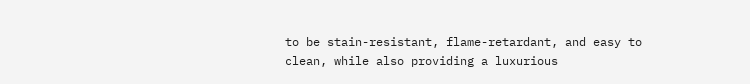to be stain-resistant, flame-retardant, and easy to clean, while also providing a luxurious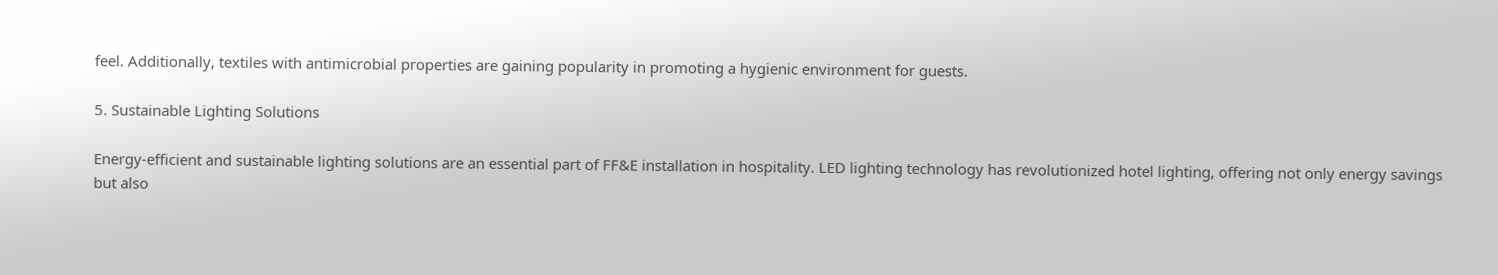feel. Additionally, textiles with antimicrobial properties are gaining popularity in promoting a hygienic environment for guests.

5. Sustainable Lighting Solutions

Energy-efficient and sustainable lighting solutions are an essential part of FF&E installation in hospitality. LED lighting technology has revolutionized hotel lighting, offering not only energy savings but also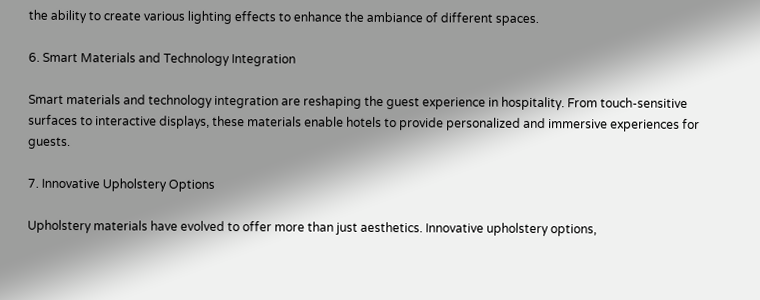the ability to create various lighting effects to enhance the ambiance of different spaces.

6. Smart Materials and Technology Integration

Smart materials and technology integration are reshaping the guest experience in hospitality. From touch-sensitive surfaces to interactive displays, these materials enable hotels to provide personalized and immersive experiences for guests.

7. Innovative Upholstery Options

Upholstery materials have evolved to offer more than just aesthetics. Innovative upholstery options,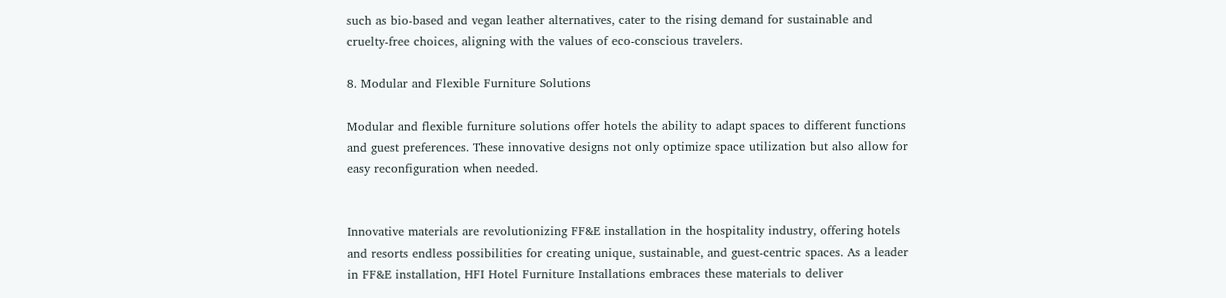such as bio-based and vegan leather alternatives, cater to the rising demand for sustainable and cruelty-free choices, aligning with the values of eco-conscious travelers.

8. Modular and Flexible Furniture Solutions

Modular and flexible furniture solutions offer hotels the ability to adapt spaces to different functions and guest preferences. These innovative designs not only optimize space utilization but also allow for easy reconfiguration when needed.


Innovative materials are revolutionizing FF&E installation in the hospitality industry, offering hotels and resorts endless possibilities for creating unique, sustainable, and guest-centric spaces. As a leader in FF&E installation, HFI Hotel Furniture Installations embraces these materials to deliver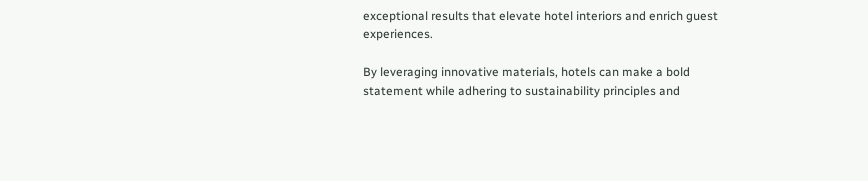exceptional results that elevate hotel interiors and enrich guest experiences.

By leveraging innovative materials, hotels can make a bold statement while adhering to sustainability principles and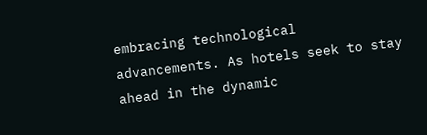embracing technological advancements. As hotels seek to stay ahead in the dynamic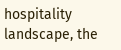hospitality landscape, the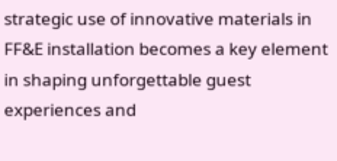strategic use of innovative materials in FF&E installation becomes a key element in shaping unforgettable guest experiences and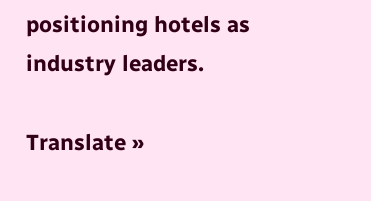positioning hotels as industry leaders.

Translate »